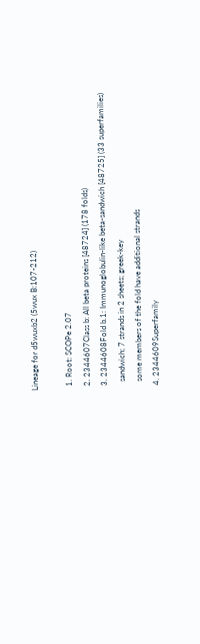Lineage for d5wuxb2 (5wux B:107-212)

  1. Root: SCOPe 2.07
  2. 2344607Class b: All beta proteins [48724] (178 folds)
  3. 2344608Fold b.1: Immunoglobulin-like beta-sandwich [48725] (33 superfamilies)
    sandwich; 7 strands in 2 sheets; greek-key
    some members of the fold have additional strands
  4. 2344609Superfamily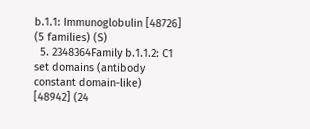b.1.1: Immunoglobulin [48726] (5 families) (S)
  5. 2348364Family b.1.1.2: C1 set domains (antibody constant domain-like) [48942] (24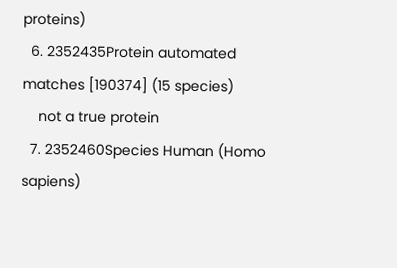proteins)
  6. 2352435Protein automated matches [190374] (15 species)
    not a true protein
  7. 2352460Species Human (Homo sapiens)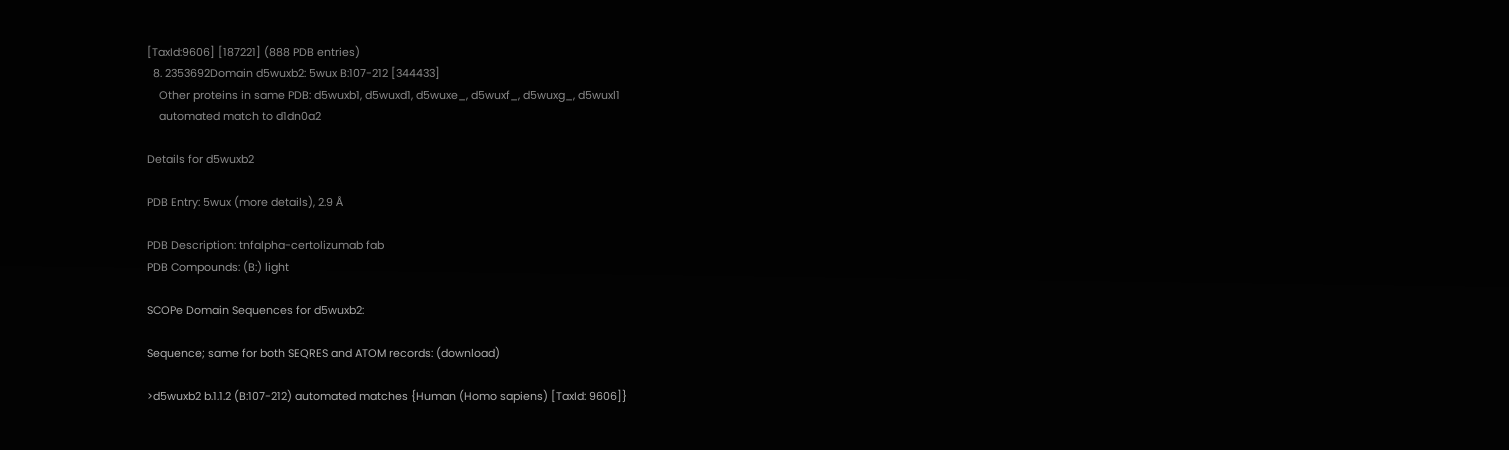[TaxId:9606] [187221] (888 PDB entries)
  8. 2353692Domain d5wuxb2: 5wux B:107-212 [344433]
    Other proteins in same PDB: d5wuxb1, d5wuxd1, d5wuxe_, d5wuxf_, d5wuxg_, d5wuxl1
    automated match to d1dn0a2

Details for d5wuxb2

PDB Entry: 5wux (more details), 2.9 Å

PDB Description: tnfalpha-certolizumab fab
PDB Compounds: (B:) light

SCOPe Domain Sequences for d5wuxb2:

Sequence; same for both SEQRES and ATOM records: (download)

>d5wuxb2 b.1.1.2 (B:107-212) automated matches {Human (Homo sapiens) [TaxId: 9606]}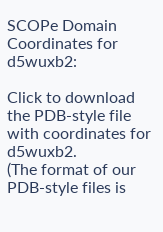SCOPe Domain Coordinates for d5wuxb2:

Click to download the PDB-style file with coordinates for d5wuxb2.
(The format of our PDB-style files is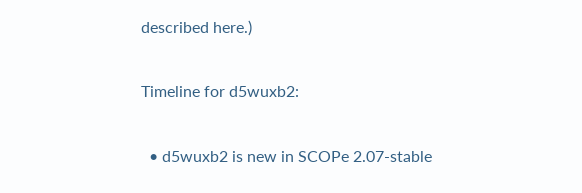described here.)

Timeline for d5wuxb2:

  • d5wuxb2 is new in SCOPe 2.07-stable